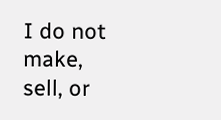I do not make, sell, or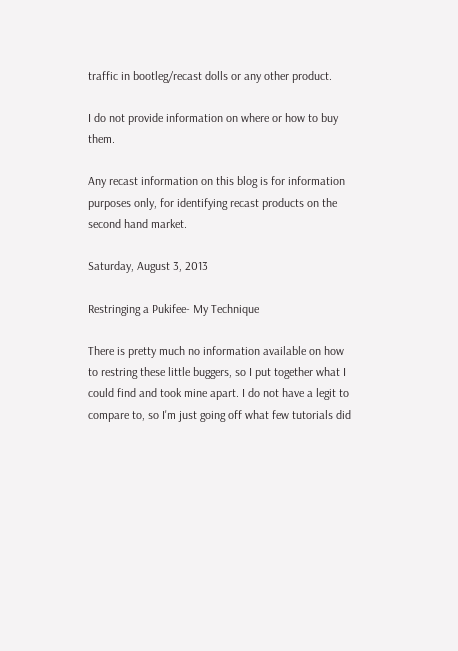traffic in bootleg/recast dolls or any other product.

I do not provide information on where or how to buy them.

Any recast information on this blog is for information purposes only, for identifying recast products on the second hand market.

Saturday, August 3, 2013

Restringing a Pukifee- My Technique

There is pretty much no information available on how to restring these little buggers, so I put together what I could find and took mine apart. I do not have a legit to compare to, so I'm just going off what few tutorials did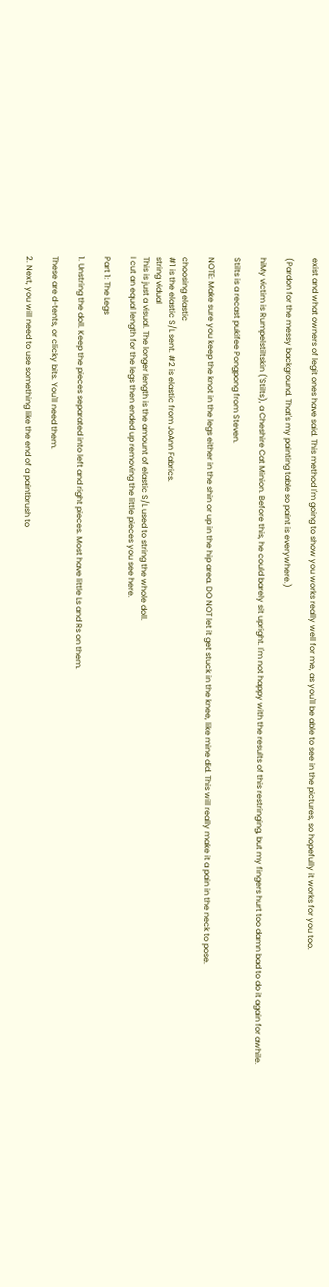exist and what owners of legit ones have said. This method I'm going to show you works really well for me, as you'll be able to see in the pictures, so hopefully it works for you too.

(Pardon for the messy background. That's my painting table so paint is everywhere.)

hiMy victim is Rumpelstiltskin ('Stilts), a Cheshire Cat Minion. Before this, he could barely sit upright. I'm not happy with the results of this restringing, but my fingers hurt too damn bad to do it again for awhile.

Stilts is a recast pukifee Pongpong from Steven.

NOTE: Make sure you keep the knot in the legs either in the shin or up in the hip area. DO NOT let it get stuck in the knee, like mine did. This will really make it a pain in the neck to pose.

choosing elastic
#1 is the elastic S/L sent. #2 is elastic from JoAnn Fabrics.
string vidual
This is just a visual. The longer length is the amount of elastic S/L used to string the whole doll.
I cut an equal length for the legs then ended up removing the little pieces you see here.

Part 1: The Legs

1. Unstring the doll. Keep the pieces separated into left and right pieces. Most have little Ls and Rs on them.

These are d-tents, or clicky bits. You'll need them.

2. Next, you will need to use something like the end of a paintbrush to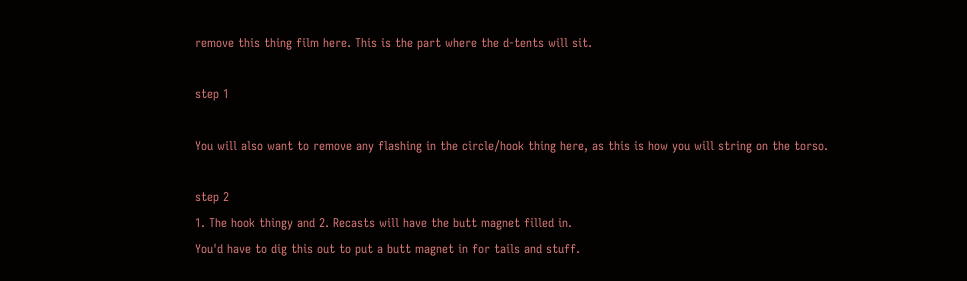remove this thing film here. This is the part where the d-tents will sit.

step 1

You will also want to remove any flashing in the circle/hook thing here, as this is how you will string on the torso.

step 2
1. The hook thingy and 2. Recasts will have the butt magnet filled in.
You'd have to dig this out to put a butt magnet in for tails and stuff.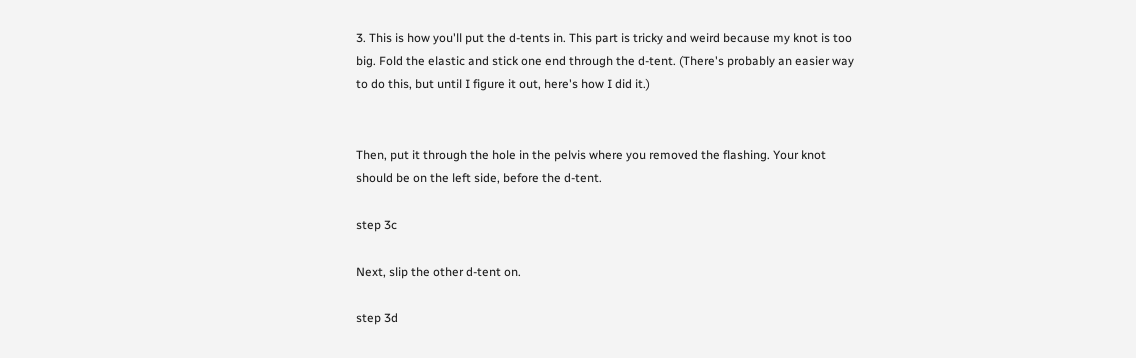3. This is how you'll put the d-tents in. This part is tricky and weird because my knot is too big. Fold the elastic and stick one end through the d-tent. (There's probably an easier way to do this, but until I figure it out, here's how I did it.)


Then, put it through the hole in the pelvis where you removed the flashing. Your knot should be on the left side, before the d-tent.

step 3c

Next, slip the other d-tent on.

step 3d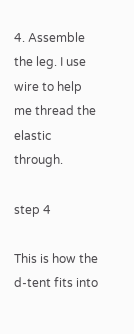4. Assemble the leg. I use wire to help me thread the elastic through.

step 4

This is how the d-tent fits into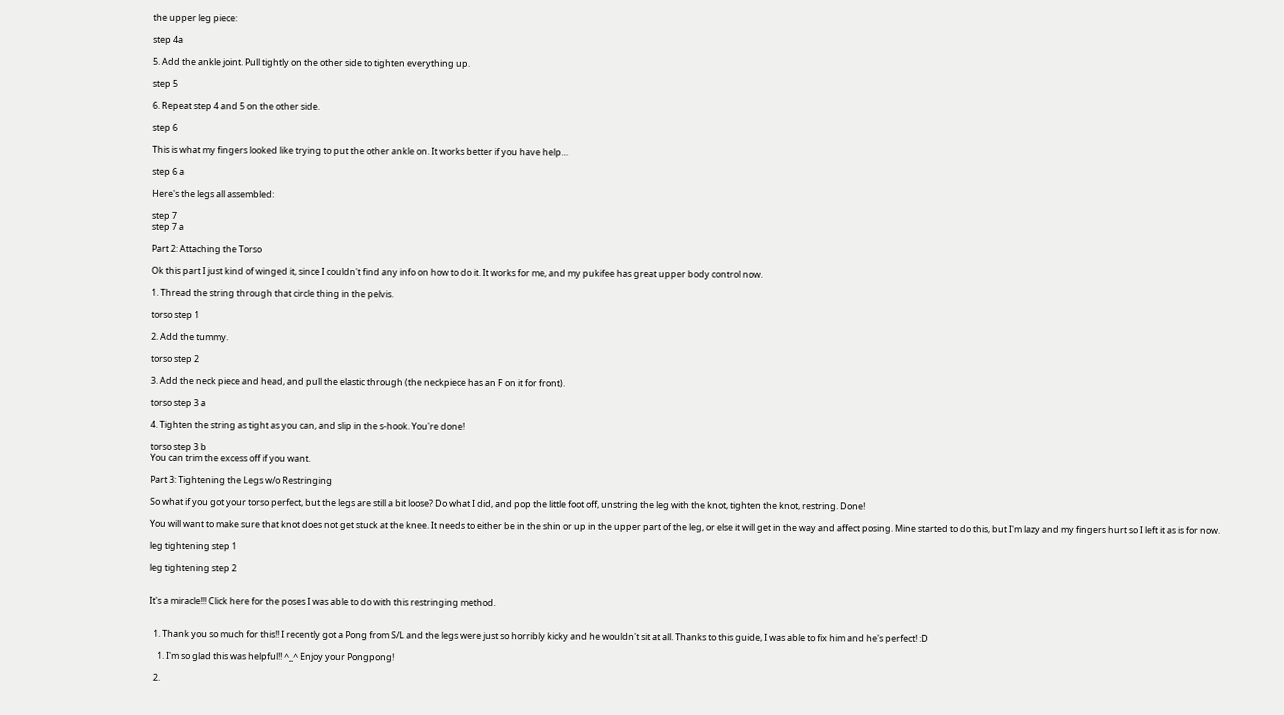the upper leg piece:

step 4a

5. Add the ankle joint. Pull tightly on the other side to tighten everything up.

step 5

6. Repeat step 4 and 5 on the other side.

step 6

This is what my fingers looked like trying to put the other ankle on. It works better if you have help…

step 6 a

Here's the legs all assembled:

step 7
step 7 a

Part 2: Attaching the Torso

Ok this part I just kind of winged it, since I couldn't find any info on how to do it. It works for me, and my pukifee has great upper body control now.

1. Thread the string through that circle thing in the pelvis.

torso step 1

2. Add the tummy.

torso step 2

3. Add the neck piece and head, and pull the elastic through (the neckpiece has an F on it for front).

torso step 3 a

4. Tighten the string as tight as you can, and slip in the s-hook. You're done!

torso step 3 b
You can trim the excess off if you want.

Part 3: Tightening the Legs w/o Restringing

So what if you got your torso perfect, but the legs are still a bit loose? Do what I did, and pop the little foot off, unstring the leg with the knot, tighten the knot, restring. Done!

You will want to make sure that knot does not get stuck at the knee. It needs to either be in the shin or up in the upper part of the leg, or else it will get in the way and affect posing. Mine started to do this, but I'm lazy and my fingers hurt so I left it as is for now.

leg tightening step 1

leg tightening step 2


It's a miracle!!! Click here for the poses I was able to do with this restringing method.


  1. Thank you so much for this!! I recently got a Pong from S/L and the legs were just so horribly kicky and he wouldn't sit at all. Thanks to this guide, I was able to fix him and he's perfect! :D

    1. I'm so glad this was helpful!! ^_^ Enjoy your Pongpong!

  2.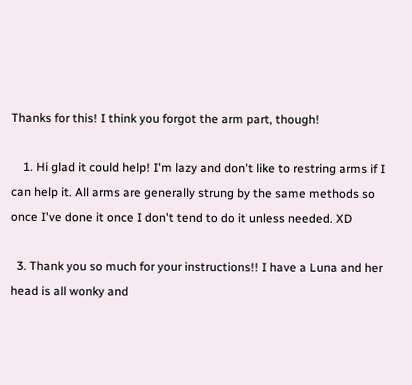Thanks for this! I think you forgot the arm part, though!

    1. Hi glad it could help! I'm lazy and don't like to restring arms if I can help it. All arms are generally strung by the same methods so once I've done it once I don't tend to do it unless needed. XD

  3. Thank you so much for your instructions!! I have a Luna and her head is all wonky and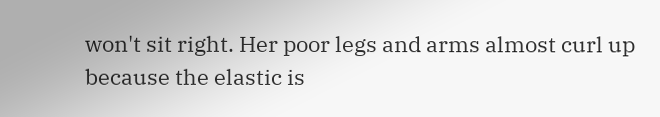won't sit right. Her poor legs and arms almost curl up because the elastic is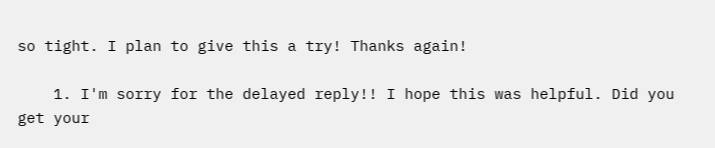so tight. I plan to give this a try! Thanks again!

    1. I'm sorry for the delayed reply!! I hope this was helpful. Did you get your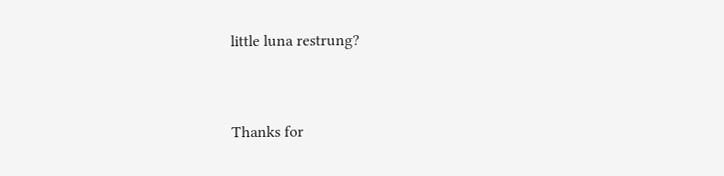little luna restrung?


Thanks for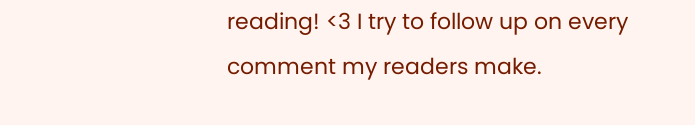reading! <3 I try to follow up on every comment my readers make.